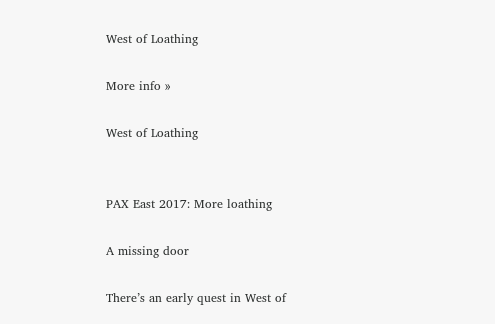West of Loathing

More info »

West of Loathing


PAX East 2017: More loathing

A missing door

There’s an early quest in West of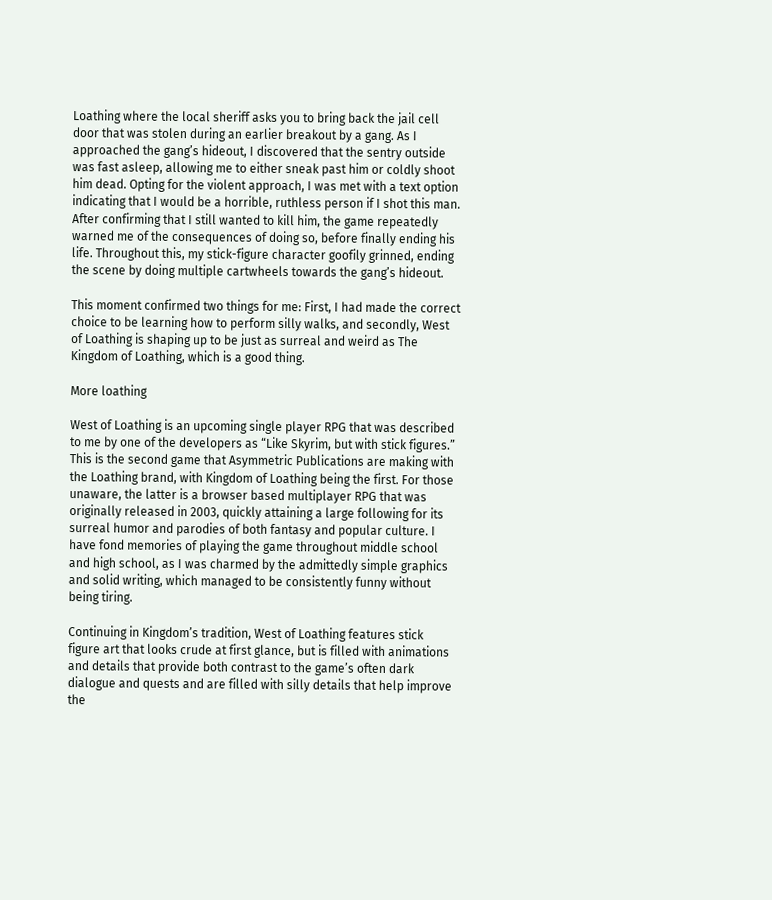Loathing where the local sheriff asks you to bring back the jail cell door that was stolen during an earlier breakout by a gang. As I approached the gang’s hideout, I discovered that the sentry outside was fast asleep, allowing me to either sneak past him or coldly shoot him dead. Opting for the violent approach, I was met with a text option indicating that I would be a horrible, ruthless person if I shot this man. After confirming that I still wanted to kill him, the game repeatedly warned me of the consequences of doing so, before finally ending his life. Throughout this, my stick-figure character goofily grinned, ending the scene by doing multiple cartwheels towards the gang’s hideout.

This moment confirmed two things for me: First, I had made the correct choice to be learning how to perform silly walks, and secondly, West of Loathing is shaping up to be just as surreal and weird as The Kingdom of Loathing, which is a good thing.

More loathing

West of Loathing is an upcoming single player RPG that was described to me by one of the developers as “Like Skyrim, but with stick figures.” This is the second game that Asymmetric Publications are making with the Loathing brand, with Kingdom of Loathing being the first. For those unaware, the latter is a browser based multiplayer RPG that was originally released in 2003, quickly attaining a large following for its surreal humor and parodies of both fantasy and popular culture. I have fond memories of playing the game throughout middle school and high school, as I was charmed by the admittedly simple graphics and solid writing, which managed to be consistently funny without being tiring.

Continuing in Kingdom’s tradition, West of Loathing features stick figure art that looks crude at first glance, but is filled with animations and details that provide both contrast to the game’s often dark dialogue and quests and are filled with silly details that help improve the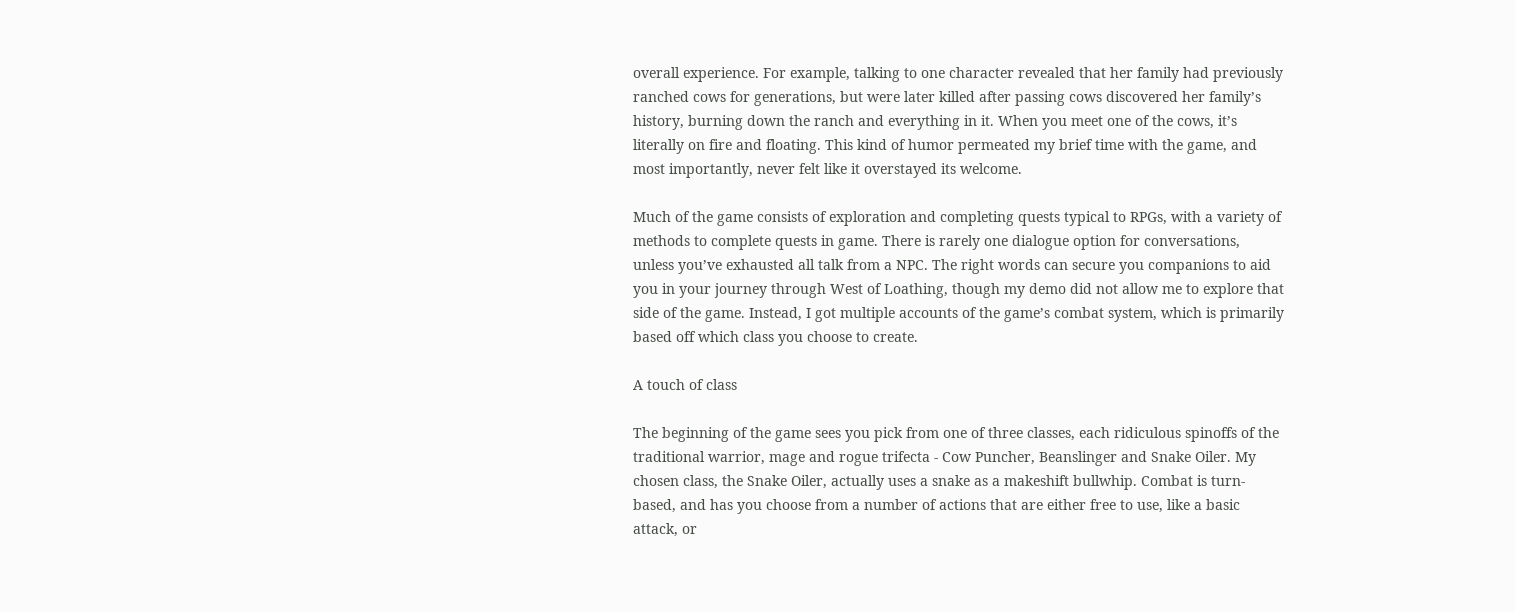overall experience. For example, talking to one character revealed that her family had previously ranched cows for generations, but were later killed after passing cows discovered her family’s history, burning down the ranch and everything in it. When you meet one of the cows, it’s literally on fire and floating. This kind of humor permeated my brief time with the game, and most importantly, never felt like it overstayed its welcome.

Much of the game consists of exploration and completing quests typical to RPGs, with a variety of methods to complete quests in game. There is rarely one dialogue option for conversations, unless you’ve exhausted all talk from a NPC. The right words can secure you companions to aid you in your journey through West of Loathing, though my demo did not allow me to explore that side of the game. Instead, I got multiple accounts of the game’s combat system, which is primarily based off which class you choose to create.

A touch of class

The beginning of the game sees you pick from one of three classes, each ridiculous spinoffs of the traditional warrior, mage and rogue trifecta - Cow Puncher, Beanslinger and Snake Oiler. My chosen class, the Snake Oiler, actually uses a snake as a makeshift bullwhip. Combat is turn-based, and has you choose from a number of actions that are either free to use, like a basic attack, or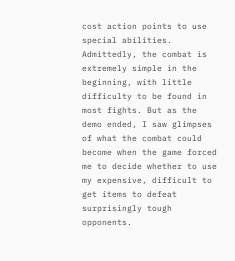cost action points to use special abilities. Admittedly, the combat is extremely simple in the beginning, with little difficulty to be found in most fights. But as the demo ended, I saw glimpses of what the combat could become when the game forced me to decide whether to use my expensive, difficult to get items to defeat surprisingly tough opponents.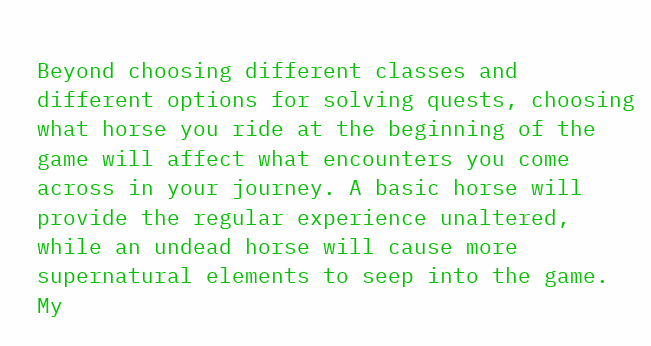Beyond choosing different classes and different options for solving quests, choosing what horse you ride at the beginning of the game will affect what encounters you come across in your journey. A basic horse will provide the regular experience unaltered, while an undead horse will cause more supernatural elements to seep into the game. My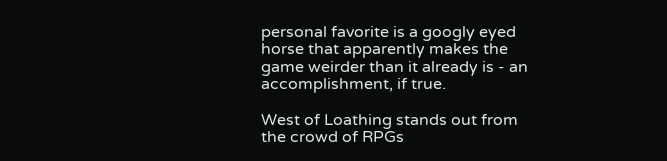personal favorite is a googly eyed horse that apparently makes the game weirder than it already is - an accomplishment, if true.

West of Loathing stands out from the crowd of RPGs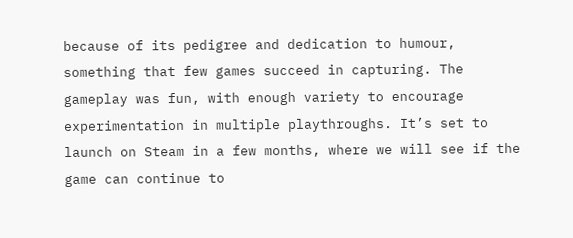because of its pedigree and dedication to humour, something that few games succeed in capturing. The gameplay was fun, with enough variety to encourage experimentation in multiple playthroughs. It’s set to launch on Steam in a few months, where we will see if the game can continue to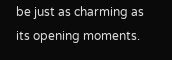be just as charming as its opening moments.